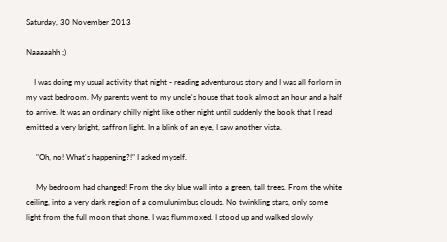Saturday, 30 November 2013

Naaaaahh ;)

    I was doing my usual activity that night - reading adventurous story and I was all forlorn in my vast bedroom. My parents went to my uncle's house that took almost an hour and a half to arrive. It was an ordinary chilly night like other night until suddenly the book that I read emitted a very bright, saffron light. In a blink of an eye, I saw another vista.

     "Oh, no! What's happening?!" I asked myself.

     My bedroom had changed! From the sky blue wall into a green, tall trees. From the white ceiling, into a very dark region of a comulunimbus clouds. No twinkling stars, only some light from the full moon that shone. I was flummoxed. I stood up and walked slowly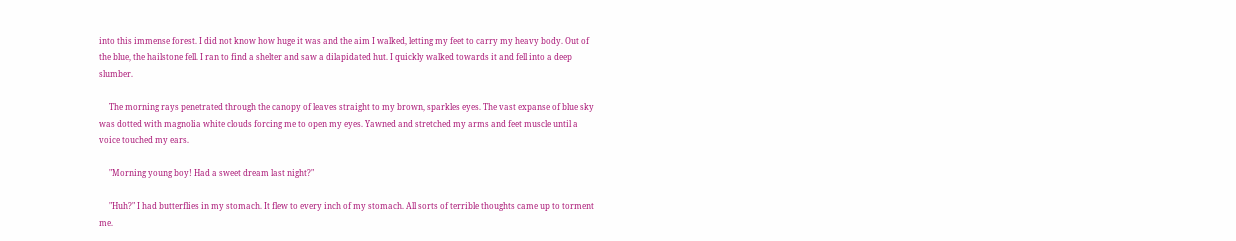into this immense forest. I did not know how huge it was and the aim I walked, letting my feet to carry my heavy body. Out of the blue, the hailstone fell. I ran to find a shelter and saw a dilapidated hut. I quickly walked towards it and fell into a deep slumber.

     The morning rays penetrated through the canopy of leaves straight to my brown, sparkles eyes. The vast expanse of blue sky was dotted with magnolia white clouds forcing me to open my eyes. Yawned and stretched my arms and feet muscle until a voice touched my ears.

     "Morning young boy! Had a sweet dream last night?"

     "Huh?" I had butterflies in my stomach. It flew to every inch of my stomach. All sorts of terrible thoughts came up to torment me.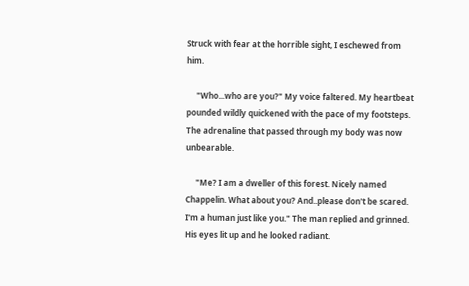Struck with fear at the horrible sight, I eschewed from him.

     "Who...who are you?" My voice faltered. My heartbeat pounded wildly quickened with the pace of my footsteps. The adrenaline that passed through my body was now unbearable.

     "Me? I am a dweller of this forest. Nicely named Chappelin. What about you? And..please don't be scared.  I'm a human just like you." The man replied and grinned. His eyes lit up and he looked radiant.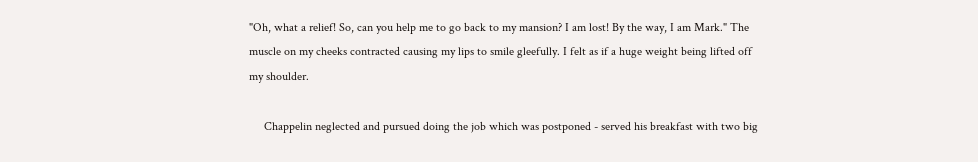"Oh, what a relief! So, can you help me to go back to my mansion? I am lost! By the way, I am Mark." The muscle on my cheeks contracted causing my lips to smile gleefully. I felt as if a huge weight being lifted off my shoulder.

     Chappelin neglected and pursued doing the job which was postponed - served his breakfast with two big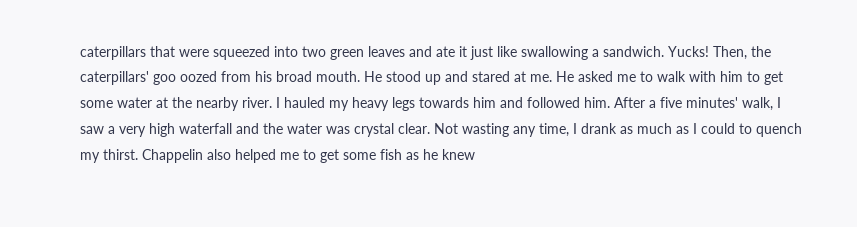caterpillars that were squeezed into two green leaves and ate it just like swallowing a sandwich. Yucks! Then, the caterpillars' goo oozed from his broad mouth. He stood up and stared at me. He asked me to walk with him to get some water at the nearby river. I hauled my heavy legs towards him and followed him. After a five minutes' walk, I saw a very high waterfall and the water was crystal clear. Not wasting any time, I drank as much as I could to quench my thirst. Chappelin also helped me to get some fish as he knew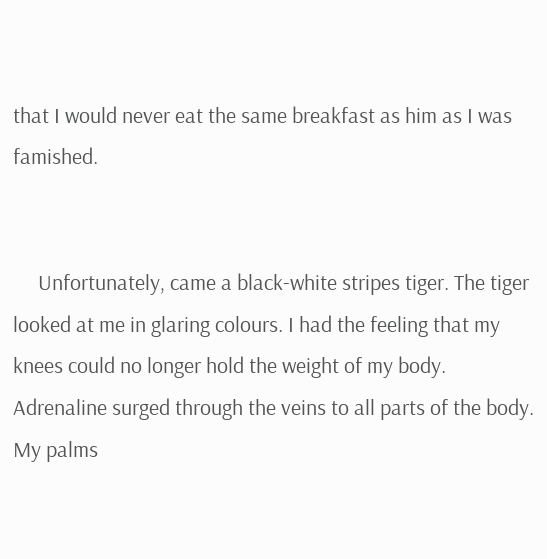that I would never eat the same breakfast as him as I was famished.


     Unfortunately, came a black-white stripes tiger. The tiger looked at me in glaring colours. I had the feeling that my knees could no longer hold the weight of my body. Adrenaline surged through the veins to all parts of the body. My palms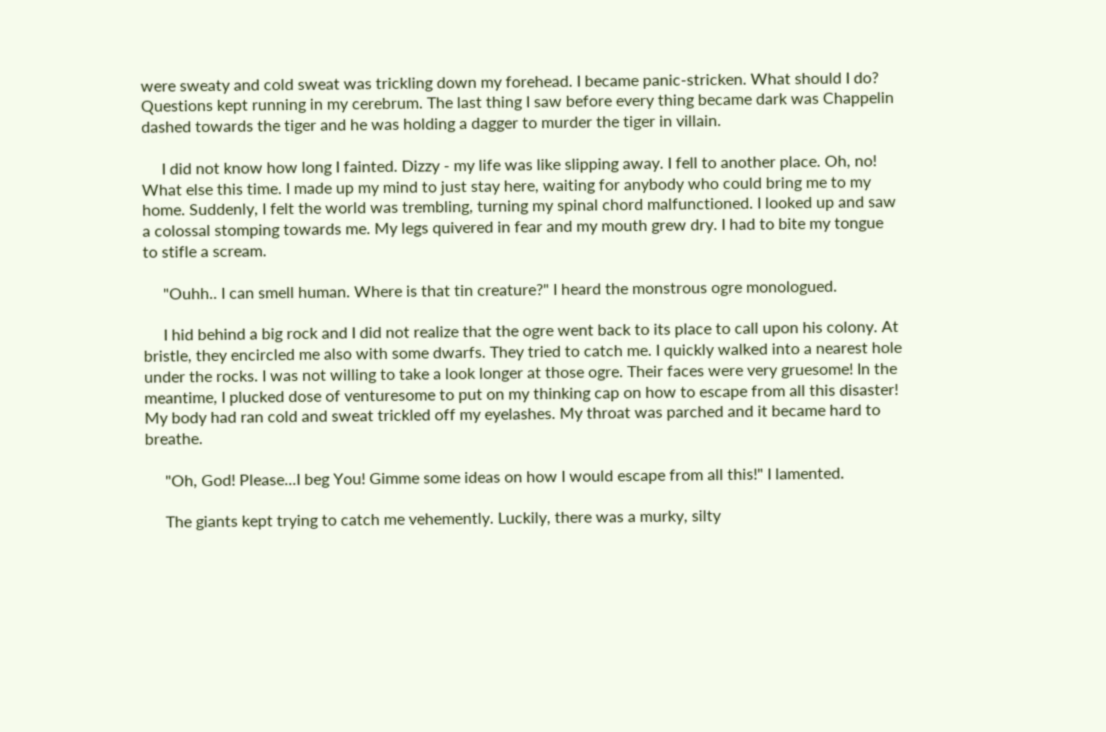were sweaty and cold sweat was trickling down my forehead. I became panic-stricken. What should I do? Questions kept running in my cerebrum. The last thing I saw before every thing became dark was Chappelin dashed towards the tiger and he was holding a dagger to murder the tiger in villain.

     I did not know how long I fainted. Dizzy - my life was like slipping away. I fell to another place. Oh, no! What else this time. I made up my mind to just stay here, waiting for anybody who could bring me to my home. Suddenly, I felt the world was trembling, turning my spinal chord malfunctioned. I looked up and saw a colossal stomping towards me. My legs quivered in fear and my mouth grew dry. I had to bite my tongue to stifle a scream.

     "Ouhh.. I can smell human. Where is that tin creature?" I heard the monstrous ogre monologued.

     I hid behind a big rock and I did not realize that the ogre went back to its place to call upon his colony. At bristle, they encircled me also with some dwarfs. They tried to catch me. I quickly walked into a nearest hole under the rocks. I was not willing to take a look longer at those ogre. Their faces were very gruesome! In the meantime, I plucked dose of venturesome to put on my thinking cap on how to escape from all this disaster! My body had ran cold and sweat trickled off my eyelashes. My throat was parched and it became hard to breathe.

     "Oh, God! Please...I beg You! Gimme some ideas on how I would escape from all this!" I lamented.

     The giants kept trying to catch me vehemently. Luckily, there was a murky, silty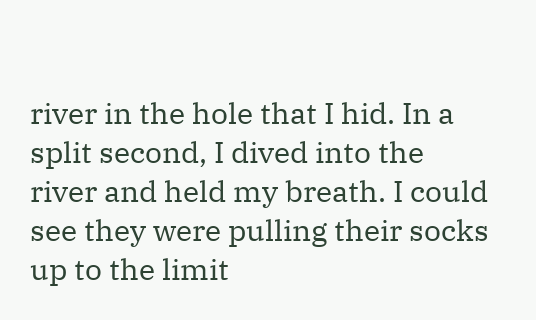river in the hole that I hid. In a split second, I dived into the river and held my breath. I could see they were pulling their socks up to the limit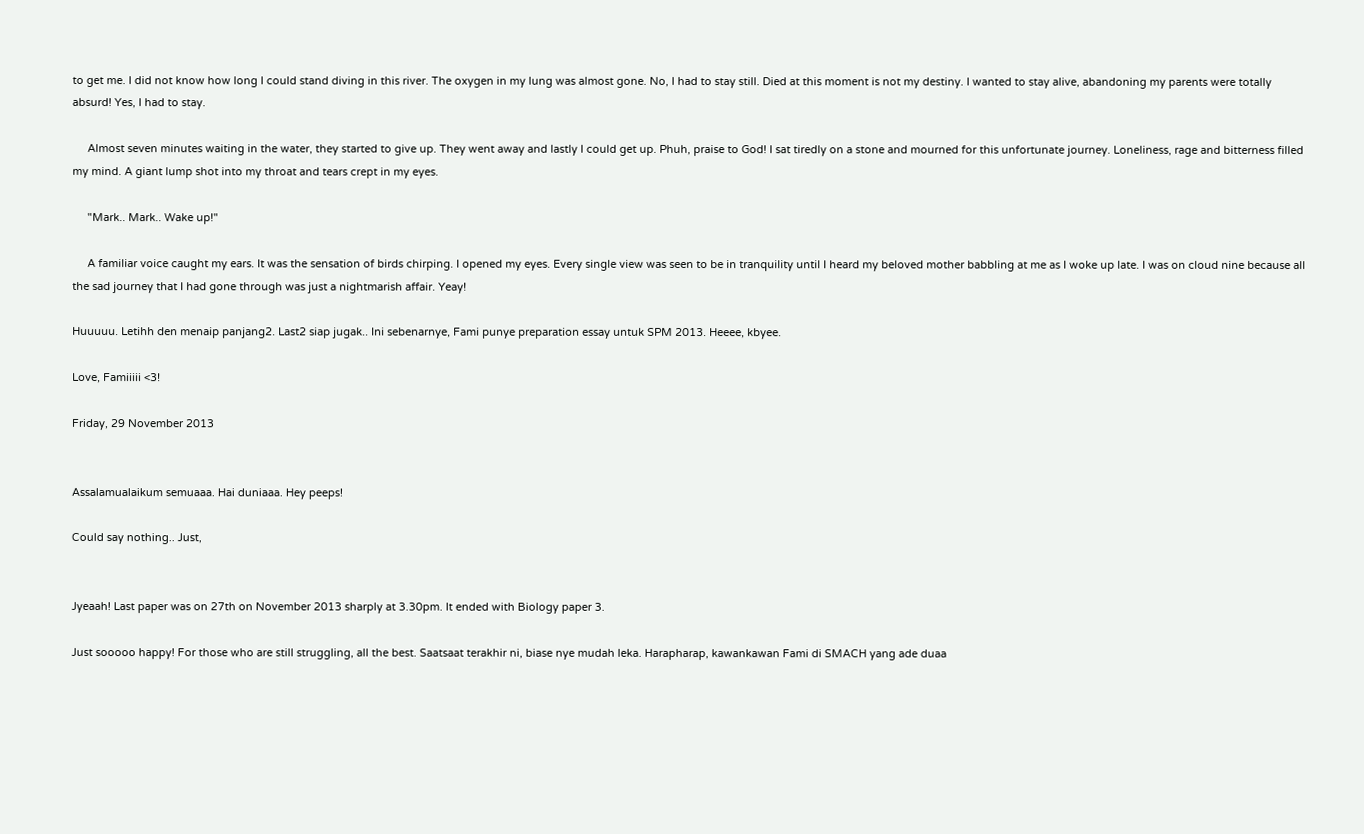to get me. I did not know how long I could stand diving in this river. The oxygen in my lung was almost gone. No, I had to stay still. Died at this moment is not my destiny. I wanted to stay alive, abandoning my parents were totally absurd! Yes, I had to stay.

     Almost seven minutes waiting in the water, they started to give up. They went away and lastly I could get up. Phuh, praise to God! I sat tiredly on a stone and mourned for this unfortunate journey. Loneliness, rage and bitterness filled my mind. A giant lump shot into my throat and tears crept in my eyes.

     "Mark.. Mark.. Wake up!"

     A familiar voice caught my ears. It was the sensation of birds chirping. I opened my eyes. Every single view was seen to be in tranquility until I heard my beloved mother babbling at me as I woke up late. I was on cloud nine because all the sad journey that I had gone through was just a nightmarish affair. Yeay!

Huuuuu. Letihh den menaip panjang2. Last2 siap jugak.. Ini sebenarnye, Fami punye preparation essay untuk SPM 2013. Heeee, kbyee.

Love, Famiiiii <3!

Friday, 29 November 2013


Assalamualaikum semuaaa. Hai duniaaa. Hey peeps!

Could say nothing.. Just,


Jyeaah! Last paper was on 27th on November 2013 sharply at 3.30pm. It ended with Biology paper 3.

Just sooooo happy! For those who are still struggling, all the best. Saatsaat terakhir ni, biase nye mudah leka. Harapharap, kawankawan Fami di SMACH yang ade duaa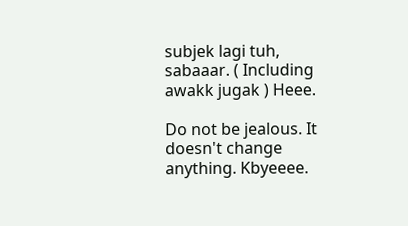subjek lagi tuh, sabaaar. ( Including awakk jugak ) Heee.

Do not be jealous. It doesn't change anything. Kbyeeee.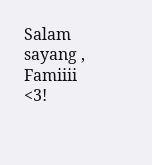Salam sayang ,
Famiiii <3!